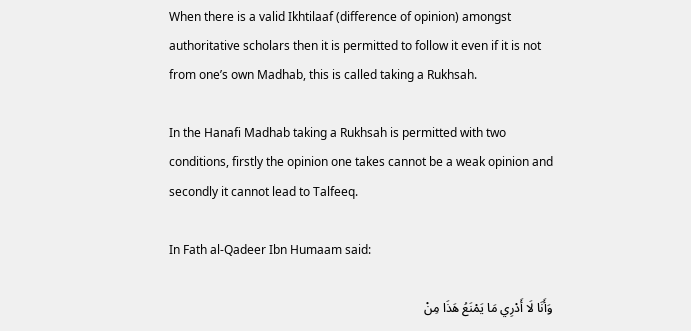When there is a valid Ikhtilaaf (difference of opinion) amongst authoritative scholars then it is permitted to follow it even if it is not from one’s own Madhab, this is called taking a Rukhsah.

In the Hanafi Madhab taking a Rukhsah is permitted with two conditions, firstly the opinion one takes cannot be a weak opinion and secondly it cannot lead to Talfeeq.

In Fath al-Qadeer Ibn Humaam said:

وَأَنَا لَا أَدْرِي مَا يَمْنَعُ هَذَا مِنْ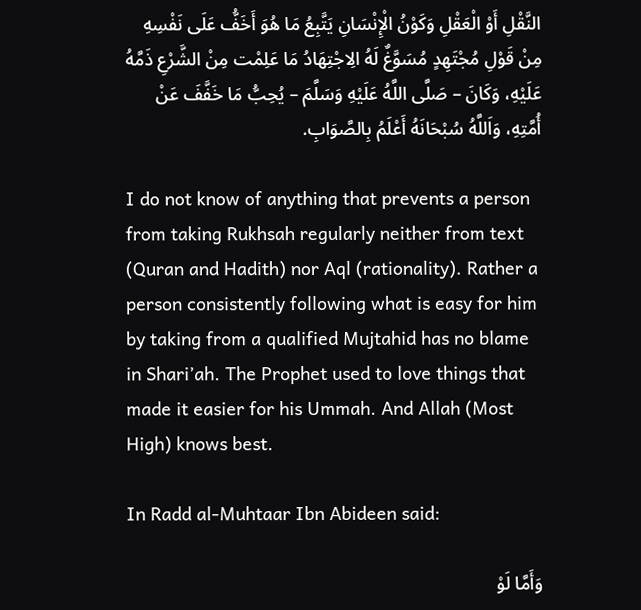النَّقْلِ أَوْ الْعَقْلِ وَكَوْنُ الْإِنْسَانِ يَتَّبِعُ مَا هُوَ أَخَفُّ عَلَى نَفْسِهِ مِنْ قَوْلِ مُجْتَهِدٍ مُسَوَّغٌ لَهُ الِاجْتِهَادُ مَا عَلِمْت مِنْ الشَّرْعِ ذَمَّهُ عَلَيْهِ، وَكَانَ – صَلَّى اللَّهُ عَلَيْهِ وَسَلَّمَ – يُحِبُّ مَا خَفَّفَ عَنْ أُمَّتِهِ، وَاَللَّهُ سُبْحَانَهُ أَعْلَمُ بِالصَّوَابِ.

I do not know of anything that prevents a person from taking Rukhsah regularly neither from text (Quran and Hadith) nor Aql (rationality). Rather a person consistently following what is easy for him by taking from a qualified Mujtahid has no blame in Shari’ah. The Prophet used to love things that made it easier for his Ummah. And Allah (Most High) knows best.

In Radd al-Muhtaar Ibn Abideen said:

وَأَمَّا لَوْ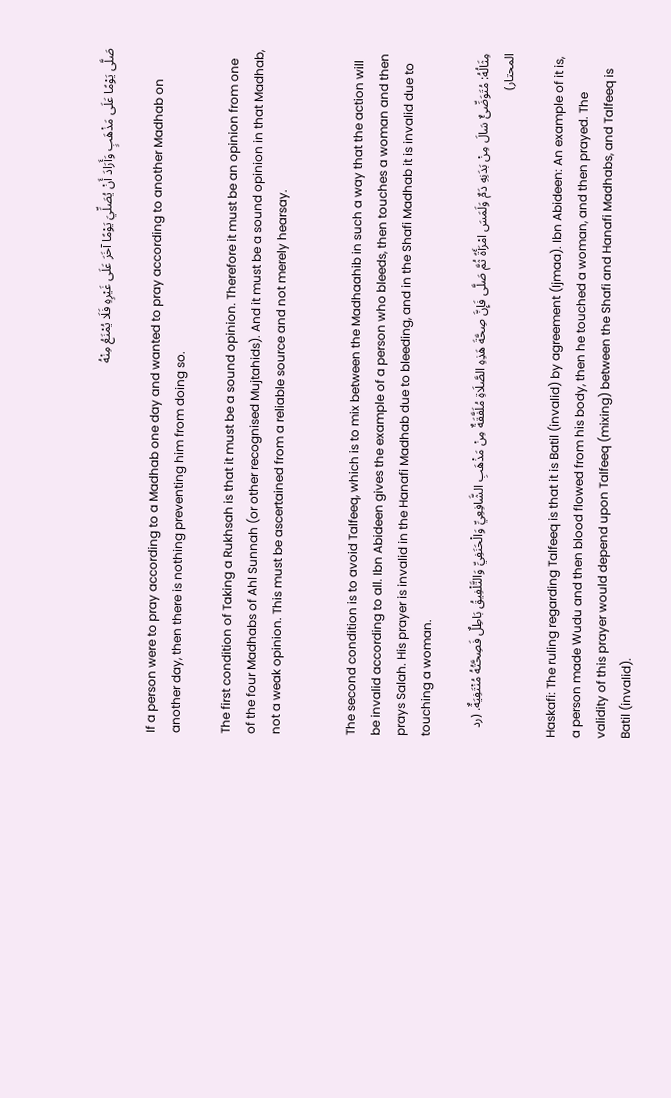صَلَّى يَوْمًا عَلَى مَذْهَبٍ وَأَرَادَ أَنْ يُصَلِّيَ يَوْمًا آخَرَ عَلَى غَيْرِهِ فَلَا يُمْنَعُ مِنْهُ

If a person were to pray according to a Madhab one day and wanted to pray according to another Madhab on another day, then there is nothing preventing him from doing so.

The first condition of Taking a Rukhsah is that it must be a sound opinion. Therefore it must be an opinion from one of the four Madhabs of Ahl Sunnah (or other recognised Mujtahids). And it must be a sound opinion in that Madhab, not a weak opinion. This must be ascertained from a reliable source and not merely hearsay.


The second condition is to avoid Talfeeq, which is to mix between the Madhaahib in such a way that the action will be invalid according to all. Ibn Abideen gives the example of a person who bleeds, then touches a woman and then prays Salah. His prayer is invalid in the Hanafi Madhab due to bleeding, and in the Shafi Madhab it is invalid due to touching a woman.

مِثَالُهُ: مُتَوَضِّئٌ سَالَ مِنْ بَدَنِهِ دَمٌ وَلَمَسَ امْرَأَةً ثُمَّ صَلَّى فَإِنَّ صِحَّةَ هَذِهِ الصَّلَاةِ مُلَفَّقَةٌ مِنْ مَذْهَبِ الشَّافِعِيِّ وَالْحَنَفِيِّ وَالتَّلْفِيقُ بَاطِلٌ فَصِحَّتُهُ مُنْتَفِيَةٌ. (رد المحتار)

Haskafi: The ruling regarding Talfeeq is that it is Batil (invalid) by agreement (Ijmaa). Ibn Abideen: An example of it is, a person made Wudu and then blood flowed from his body, then he touched a woman, and then prayed. The validity of this prayer would depend upon Talfeeq (mixing) between the Shafi and Hanafi Madhabs, and Talfeeq is Batil (invalid).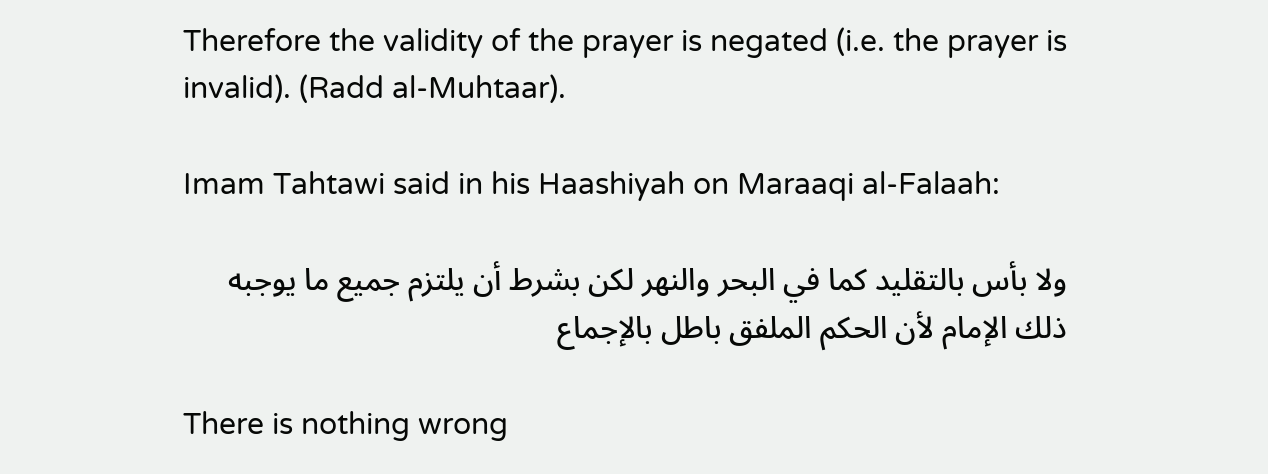Therefore the validity of the prayer is negated (i.e. the prayer is invalid). (Radd al-Muhtaar).

Imam Tahtawi said in his Haashiyah on Maraaqi al-Falaah:

ولا بأس بالتقليد كما في البحر والنهر لكن بشرط أن يلتزم جميع ما يوجبه ذلك الإمام لأن الحكم الملفق باطل بالإجماع

There is nothing wrong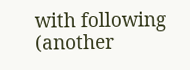with following (another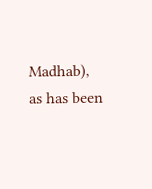Madhab), as has been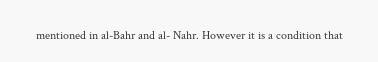mentioned in al-Bahr and al- Nahr. However it is a condition that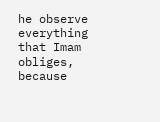he observe everything that Imam obliges, because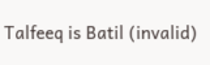Talfeeq is Batil (invalid)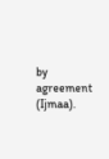by agreement (Ijmaa).